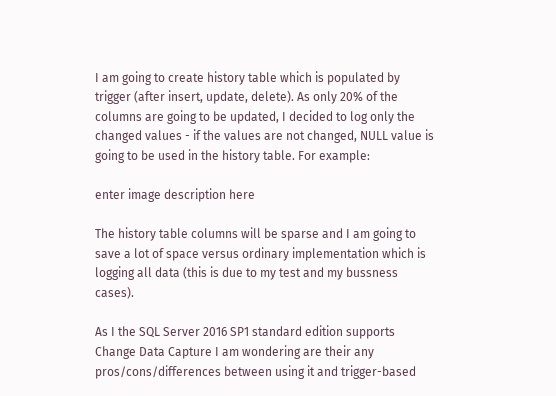I am going to create history table which is populated by trigger (after insert, update, delete). As only 20% of the columns are going to be updated, I decided to log only the changed values - if the values are not changed, NULL value is going to be used in the history table. For example:

enter image description here

The history table columns will be sparse and I am going to save a lot of space versus ordinary implementation which is logging all data (this is due to my test and my bussness cases).

As I the SQL Server 2016 SP1 standard edition supports Change Data Capture I am wondering are their any pros/cons/differences between using it and trigger-based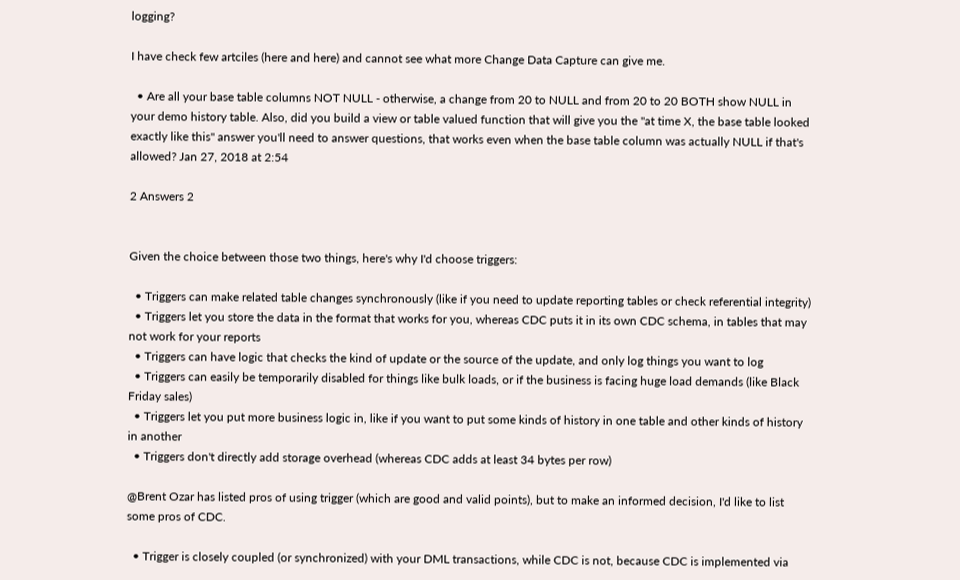logging?

I have check few artciles (here and here) and cannot see what more Change Data Capture can give me.

  • Are all your base table columns NOT NULL - otherwise, a change from 20 to NULL and from 20 to 20 BOTH show NULL in your demo history table. Also, did you build a view or table valued function that will give you the "at time X, the base table looked exactly like this" answer you'll need to answer questions, that works even when the base table column was actually NULL if that's allowed? Jan 27, 2018 at 2:54

2 Answers 2


Given the choice between those two things, here's why I'd choose triggers:

  • Triggers can make related table changes synchronously (like if you need to update reporting tables or check referential integrity)
  • Triggers let you store the data in the format that works for you, whereas CDC puts it in its own CDC schema, in tables that may not work for your reports
  • Triggers can have logic that checks the kind of update or the source of the update, and only log things you want to log
  • Triggers can easily be temporarily disabled for things like bulk loads, or if the business is facing huge load demands (like Black Friday sales)
  • Triggers let you put more business logic in, like if you want to put some kinds of history in one table and other kinds of history in another
  • Triggers don't directly add storage overhead (whereas CDC adds at least 34 bytes per row)

@Brent Ozar has listed pros of using trigger (which are good and valid points), but to make an informed decision, I'd like to list some pros of CDC.

  • Trigger is closely coupled (or synchronized) with your DML transactions, while CDC is not, because CDC is implemented via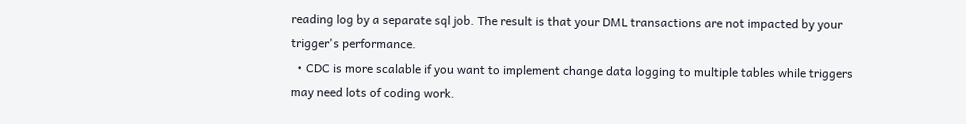reading log by a separate sql job. The result is that your DML transactions are not impacted by your trigger's performance.
  • CDC is more scalable if you want to implement change data logging to multiple tables while triggers may need lots of coding work.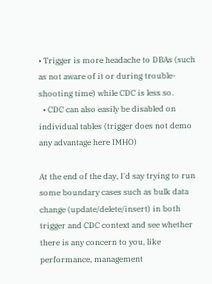• Trigger is more headache to DBAs (such as not aware of it or during trouble-shooting time) while CDC is less so.
  • CDC can also easily be disabled on individual tables (trigger does not demo any advantage here IMHO)

At the end of the day, I'd say trying to run some boundary cases such as bulk data change (update/delete/insert) in both trigger and CDC context and see whether there is any concern to you, like performance, management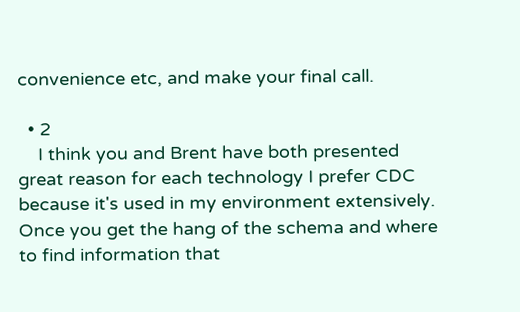convenience etc, and make your final call.

  • 2
    I think you and Brent have both presented great reason for each technology I prefer CDC because it's used in my environment extensively. Once you get the hang of the schema and where to find information that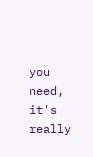you need, it's really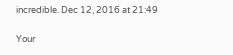incredible. Dec 12, 2016 at 21:49

Your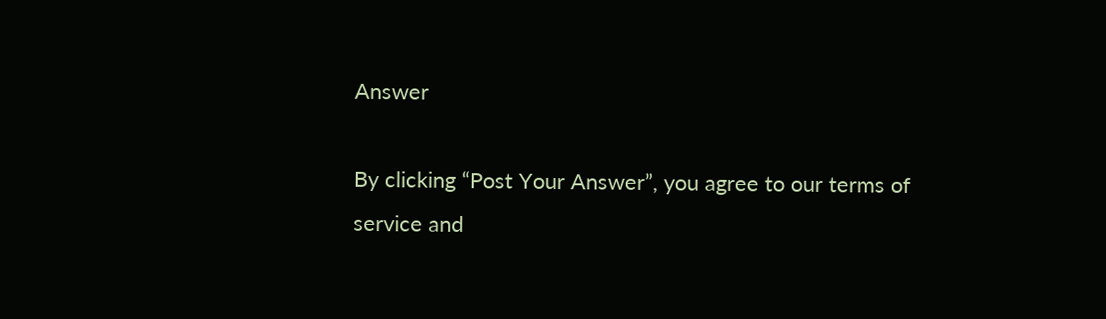Answer

By clicking “Post Your Answer”, you agree to our terms of service and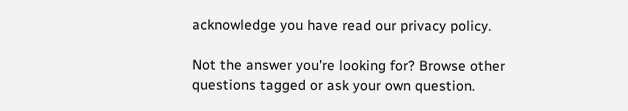acknowledge you have read our privacy policy.

Not the answer you're looking for? Browse other questions tagged or ask your own question.